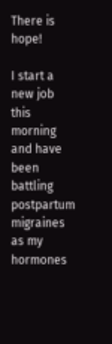There is hope!

I start a new job this morning and have been battling postpartum migraines as my hormones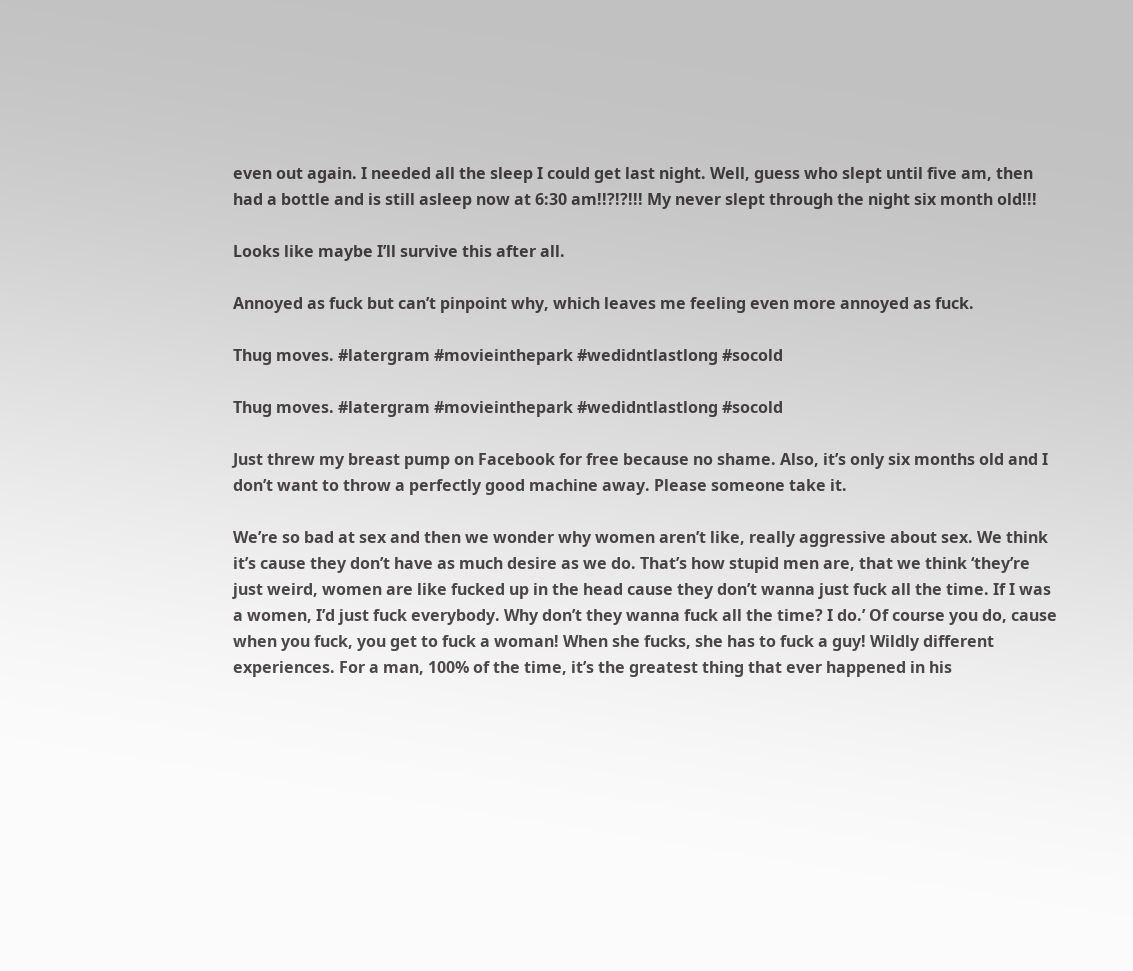even out again. I needed all the sleep I could get last night. Well, guess who slept until five am, then had a bottle and is still asleep now at 6:30 am!!?!?!!! My never slept through the night six month old!!!

Looks like maybe I’ll survive this after all.

Annoyed as fuck but can’t pinpoint why, which leaves me feeling even more annoyed as fuck.

Thug moves. #latergram #movieinthepark #wedidntlastlong #socold

Thug moves. #latergram #movieinthepark #wedidntlastlong #socold

Just threw my breast pump on Facebook for free because no shame. Also, it’s only six months old and I don’t want to throw a perfectly good machine away. Please someone take it.

We’re so bad at sex and then we wonder why women aren’t like, really aggressive about sex. We think it’s cause they don’t have as much desire as we do. That’s how stupid men are, that we think ‘they’re just weird, women are like fucked up in the head cause they don’t wanna just fuck all the time. If I was a women, I’d just fuck everybody. Why don’t they wanna fuck all the time? I do.’ Of course you do, cause when you fuck, you get to fuck a woman! When she fucks, she has to fuck a guy! Wildly different experiences. For a man, 100% of the time, it’s the greatest thing that ever happened in his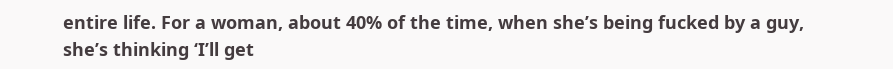entire life. For a woman, about 40% of the time, when she’s being fucked by a guy, she’s thinking ‘I’ll get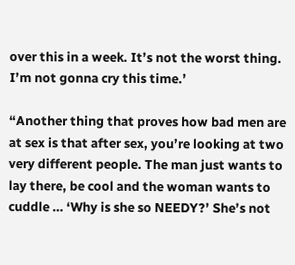over this in a week. It’s not the worst thing. I’m not gonna cry this time.’

“Another thing that proves how bad men are at sex is that after sex, you’re looking at two very different people. The man just wants to lay there, be cool and the woman wants to cuddle … ‘Why is she so NEEDY?’ She’s not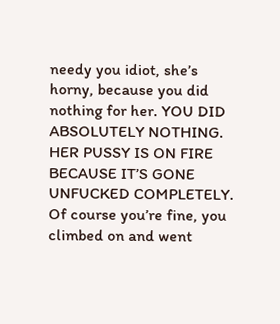needy you idiot, she’s horny, because you did nothing for her. YOU DID ABSOLUTELY NOTHING. HER PUSSY IS ON FIRE BECAUSE IT’S GONE UNFUCKED COMPLETELY. Of course you’re fine, you climbed on and went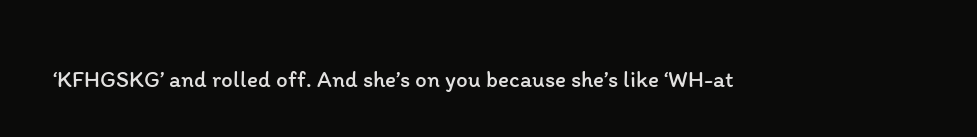‘KFHGSKG’ and rolled off. And she’s on you because she’s like ‘WH-at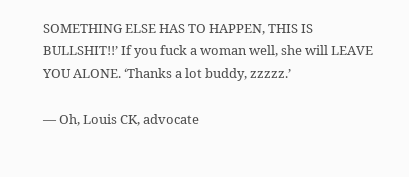SOMETHING ELSE HAS TO HAPPEN, THIS IS BULLSHIT!!’ If you fuck a woman well, she will LEAVE YOU ALONE. ‘Thanks a lot buddy, zzzzz.’

— Oh, Louis CK, advocate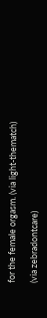for the female orgasm. (via light-thematch)

(via zebradontcare)